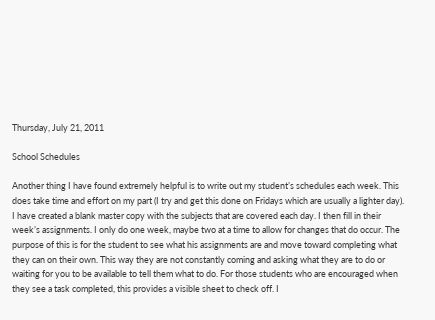Thursday, July 21, 2011

School Schedules

Another thing I have found extremely helpful is to write out my student’s schedules each week. This does take time and effort on my part (I try and get this done on Fridays which are usually a lighter day). I have created a blank master copy with the subjects that are covered each day. I then fill in their week’s assignments. I only do one week, maybe two at a time to allow for changes that do occur. The purpose of this is for the student to see what his assignments are and move toward completing what they can on their own. This way they are not constantly coming and asking what they are to do or waiting for you to be available to tell them what to do. For those students who are encouraged when they see a task completed, this provides a visible sheet to check off. I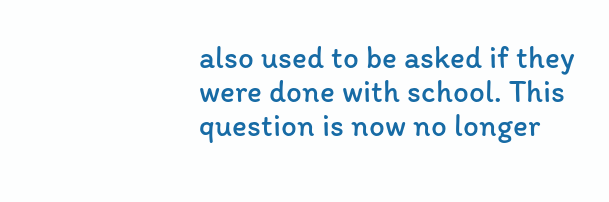also used to be asked if they were done with school. This question is now no longer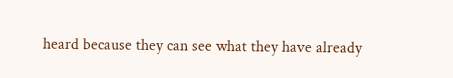heard because they can see what they have already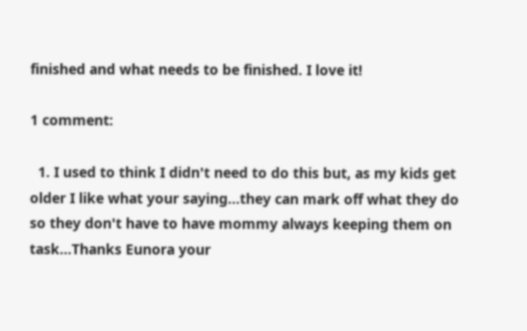finished and what needs to be finished. I love it!

1 comment:

  1. I used to think I didn't need to do this but, as my kids get older I like what your saying...they can mark off what they do so they don't have to have mommy always keeping them on task...Thanks Eunora your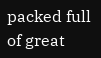packed full of great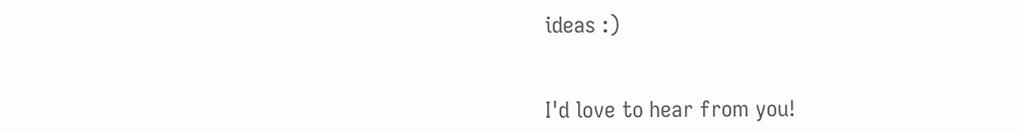ideas :)


I'd love to hear from you!